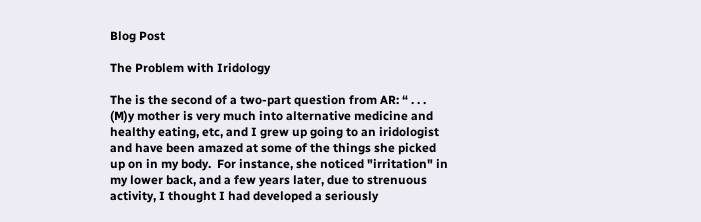Blog Post

The Problem with Iridology

The is the second of a two-part question from AR: “ . . . (M)y mother is very much into alternative medicine and healthy eating, etc, and I grew up going to an iridologist and have been amazed at some of the things she picked up on in my body.  For instance, she noticed "irritation" in my lower back, and a few years later, due to strenuous activity, I thought I had developed a seriously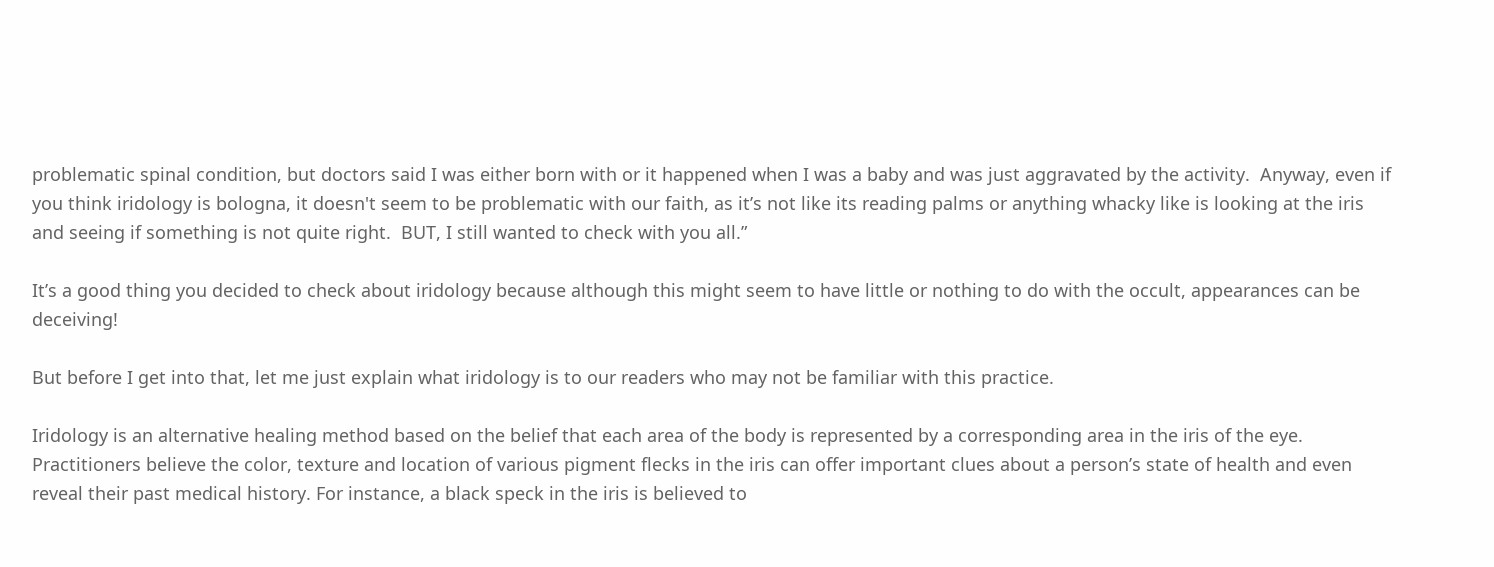problematic spinal condition, but doctors said I was either born with or it happened when I was a baby and was just aggravated by the activity.  Anyway, even if you think iridology is bologna, it doesn't seem to be problematic with our faith, as it’s not like its reading palms or anything whacky like is looking at the iris and seeing if something is not quite right.  BUT, I still wanted to check with you all.”

It’s a good thing you decided to check about iridology because although this might seem to have little or nothing to do with the occult, appearances can be deceiving!

But before I get into that, let me just explain what iridology is to our readers who may not be familiar with this practice.

Iridology is an alternative healing method based on the belief that each area of the body is represented by a corresponding area in the iris of the eye. Practitioners believe the color, texture and location of various pigment flecks in the iris can offer important clues about a person’s state of health and even reveal their past medical history. For instance, a black speck in the iris is believed to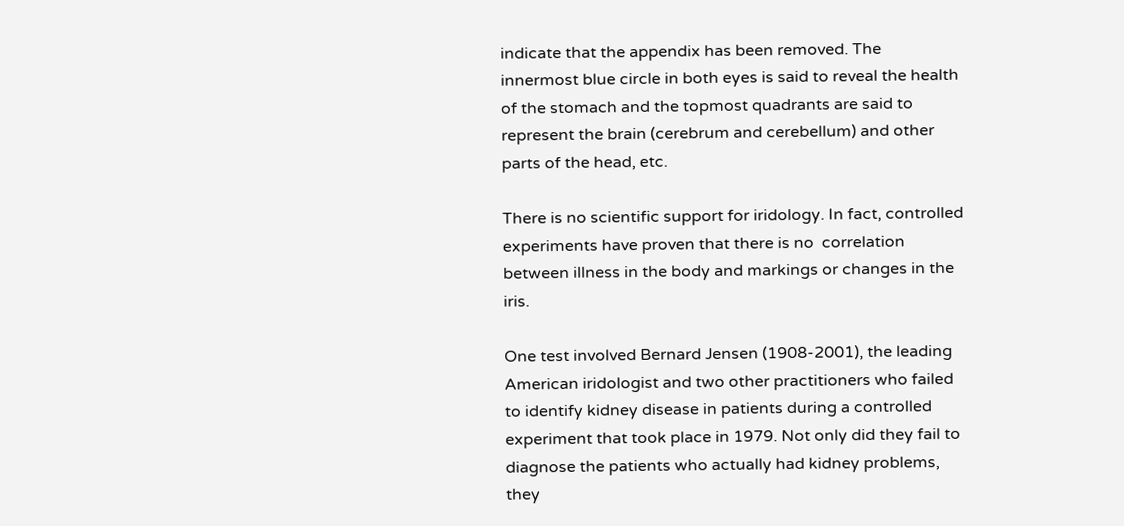indicate that the appendix has been removed. The innermost blue circle in both eyes is said to reveal the health of the stomach and the topmost quadrants are said to represent the brain (cerebrum and cerebellum) and other parts of the head, etc.

There is no scientific support for iridology. In fact, controlled experiments have proven that there is no  correlation between illness in the body and markings or changes in the iris.

One test involved Bernard Jensen (1908-2001), the leading American iridologist and two other practitioners who failed to identify kidney disease in patients during a controlled experiment that took place in 1979. Not only did they fail to diagnose the patients who actually had kidney problems, they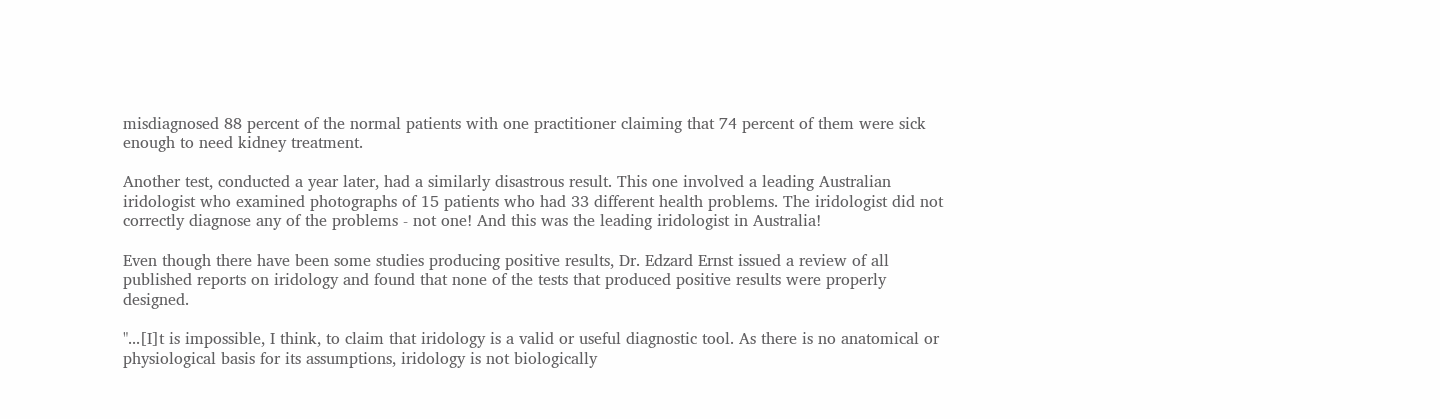misdiagnosed 88 percent of the normal patients with one practitioner claiming that 74 percent of them were sick enough to need kidney treatment.

Another test, conducted a year later, had a similarly disastrous result. This one involved a leading Australian iridologist who examined photographs of 15 patients who had 33 different health problems. The iridologist did not correctly diagnose any of the problems - not one! And this was the leading iridologist in Australia!

Even though there have been some studies producing positive results, Dr. Edzard Ernst issued a review of all published reports on iridology and found that none of the tests that produced positive results were properly designed.

"...[I]t is impossible, I think, to claim that iridology is a valid or useful diagnostic tool. As there is no anatomical or physiological basis for its assumptions, iridology is not biologically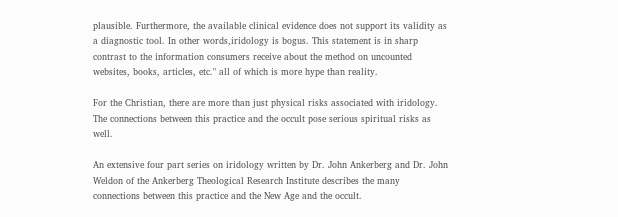plausible. Furthermore, the available clinical evidence does not support its validity as a diagnostic tool. In other words,iridology is bogus. This statement is in sharp contrast to the information consumers receive about the method on uncounted websites, books, articles, etc." all of which is more hype than reality.

For the Christian, there are more than just physical risks associated with iridology. The connections between this practice and the occult pose serious spiritual risks as well.

An extensive four part series on iridology written by Dr. John Ankerberg and Dr. John Weldon of the Ankerberg Theological Research Institute describes the many connections between this practice and the New Age and the occult.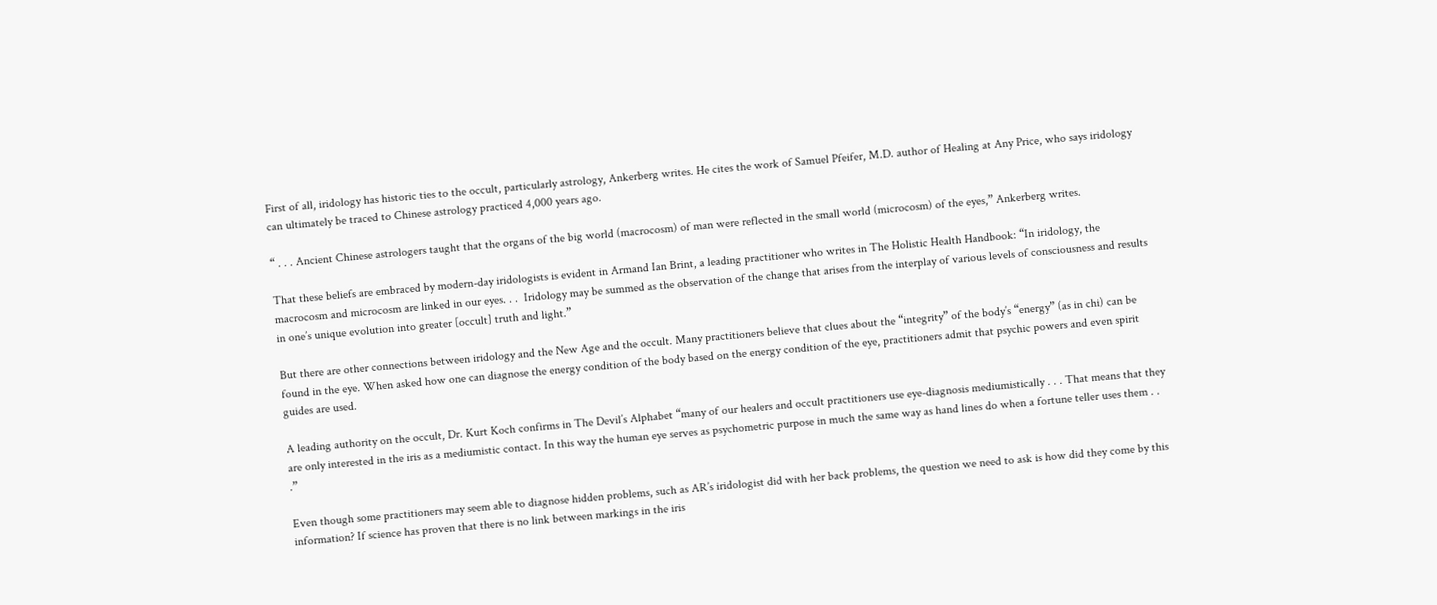First of all, iridology has historic ties to the occult, particularly astrology, Ankerberg writes. He cites the work of Samuel Pfeifer, M.D. author of Healing at Any Price, who says iridology can ultimately be traced to Chinese astrology practiced 4,000 years ago.

“ . . . Ancient Chinese astrologers taught that the organs of the big world (macrocosm) of man were reflected in the small world (microcosm) of the eyes,” Ankerberg writes.

That these beliefs are embraced by modern-day iridologists is evident in Armand Ian Brint, a leading practitioner who writes in The Holistic Health Handbook: “In iridology, the macrocosm and microcosm are linked in our eyes. . .  Iridology may be summed as the observation of the change that arises from the interplay of various levels of consciousness and results in one’s unique evolution into greater [occult] truth and light.”

But there are other connections between iridology and the New Age and the occult. Many practitioners believe that clues about the “integrity” of the body’s “energy” (as in chi) can be found in the eye. When asked how one can diagnose the energy condition of the body based on the energy condition of the eye, practitioners admit that psychic powers and even spirit guides are used.

A leading authority on the occult, Dr. Kurt Koch confirms in The Devil’s Alphabet “many of our healers and occult practitioners use eye-diagnosis mediumistically . . . That means that they are only interested in the iris as a mediumistic contact. In this way the human eye serves as psychometric purpose in much the same way as hand lines do when a fortune teller uses them . . .”

Even though some practitioners may seem able to diagnose hidden problems, such as AR’s iridologist did with her back problems, the question we need to ask is how did they come by this information? If science has proven that there is no link between markings in the iris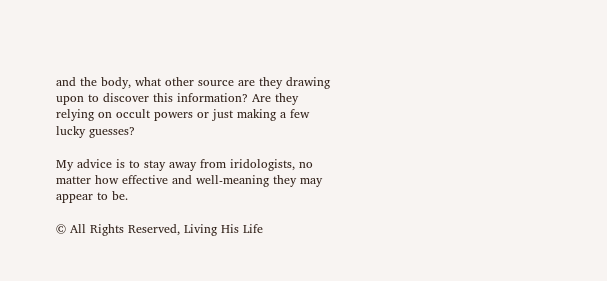and the body, what other source are they drawing upon to discover this information? Are they relying on occult powers or just making a few lucky guesses?

My advice is to stay away from iridologists, no matter how effective and well-meaning they may appear to be.

© All Rights Reserved, Living His Life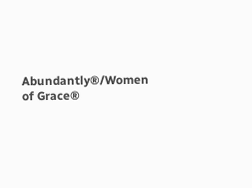Abundantly®/Women of Grace®